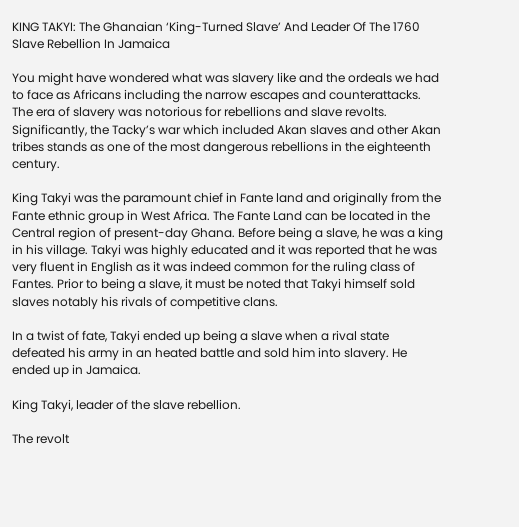KING TAKYI: The Ghanaian ‘King-Turned Slave’ And Leader Of The 1760 Slave Rebellion In Jamaica

You might have wondered what was slavery like and the ordeals we had to face as Africans including the narrow escapes and counterattacks. The era of slavery was notorious for rebellions and slave revolts. Significantly, the Tacky’s war which included Akan slaves and other Akan tribes stands as one of the most dangerous rebellions in the eighteenth century.

King Takyi was the paramount chief in Fante land and originally from the Fante ethnic group in West Africa. The Fante Land can be located in the Central region of present-day Ghana. Before being a slave, he was a king in his village. Takyi was highly educated and it was reported that he was very fluent in English as it was indeed common for the ruling class of Fantes. Prior to being a slave, it must be noted that Takyi himself sold slaves notably his rivals of competitive clans.

In a twist of fate, Takyi ended up being a slave when a rival state defeated his army in an heated battle and sold him into slavery. He ended up in Jamaica.

King Takyi, leader of the slave rebellion.

The revolt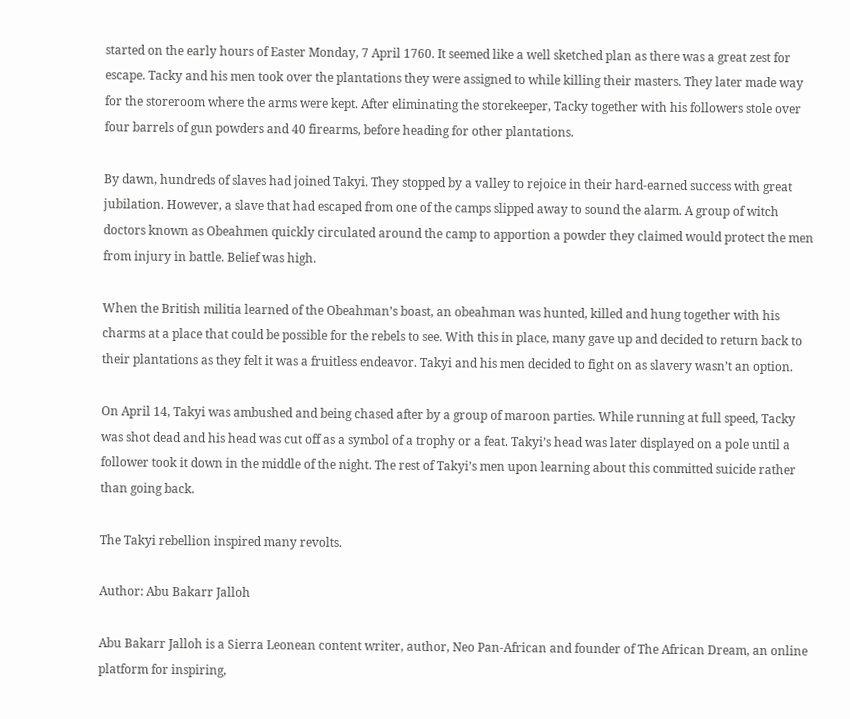started on the early hours of Easter Monday, 7 April 1760. It seemed like a well sketched plan as there was a great zest for escape. Tacky and his men took over the plantations they were assigned to while killing their masters. They later made way for the storeroom where the arms were kept. After eliminating the storekeeper, Tacky together with his followers stole over four barrels of gun powders and 40 firearms, before heading for other plantations.

By dawn, hundreds of slaves had joined Takyi. They stopped by a valley to rejoice in their hard-earned success with great jubilation. However, a slave that had escaped from one of the camps slipped away to sound the alarm. A group of witch doctors known as Obeahmen quickly circulated around the camp to apportion a powder they claimed would protect the men from injury in battle. Belief was high.

When the British militia learned of the Obeahman’s boast, an obeahman was hunted, killed and hung together with his charms at a place that could be possible for the rebels to see. With this in place, many gave up and decided to return back to their plantations as they felt it was a fruitless endeavor. Takyi and his men decided to fight on as slavery wasn’t an option.

On April 14, Takyi was ambushed and being chased after by a group of maroon parties. While running at full speed, Tacky was shot dead and his head was cut off as a symbol of a trophy or a feat. Takyi’s head was later displayed on a pole until a follower took it down in the middle of the night. The rest of Takyi’s men upon learning about this committed suicide rather than going back.

The Takyi rebellion inspired many revolts.

Author: Abu Bakarr Jalloh

Abu Bakarr Jalloh is a Sierra Leonean content writer, author, Neo Pan-African and founder of The African Dream, an online platform for inspiring,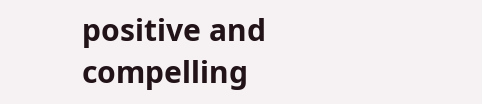positive and compelling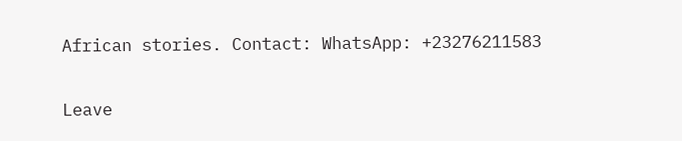African stories. Contact: WhatsApp: +23276211583

Leave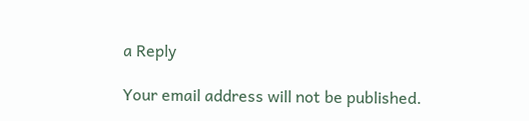a Reply

Your email address will not be published.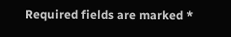Required fields are marked *